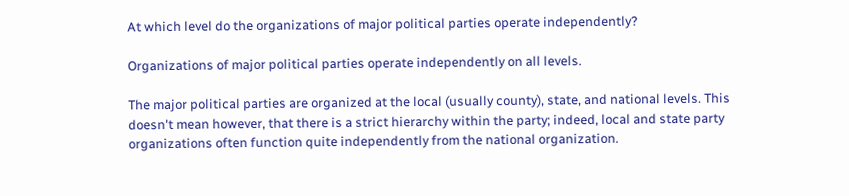At which level do the organizations of major political parties operate independently?

Organizations of major political parties operate independently on all levels.

The major political parties are organized at the local (usually county), state, and national levels. This doesn't mean however, that there is a strict hierarchy within the party; indeed, local and state party organizations often function quite independently from the national organization.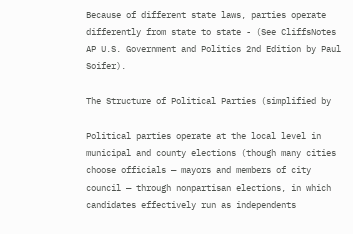Because of different state laws, parties operate differently from state to state - (See CliffsNotes AP U.S. Government and Politics 2nd Edition by Paul Soifer).

The Structure of Political Parties (simplified by

Political parties operate at the local level in municipal and county elections (though many cities choose officials — mayors and members of city council — through nonpartisan elections, in which candidates effectively run as independents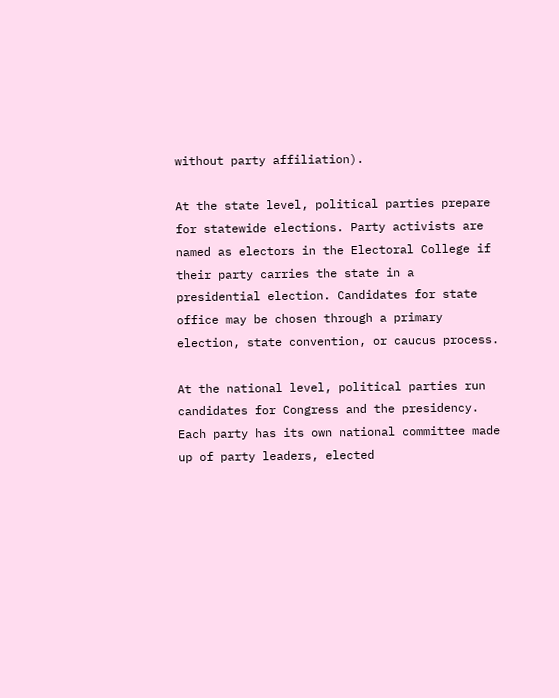without party affiliation).

At the state level, political parties prepare for statewide elections. Party activists are named as electors in the Electoral College if their party carries the state in a presidential election. Candidates for state office may be chosen through a primary election, state convention, or caucus process.

At the national level, political parties run candidates for Congress and the presidency. Each party has its own national committee made up of party leaders, elected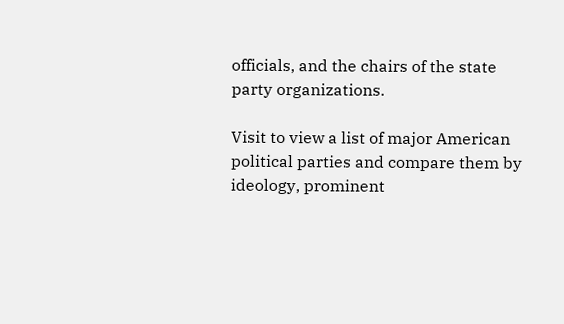officials, and the chairs of the state party organizations.

Visit to view a list of major American political parties and compare them by ideology, prominent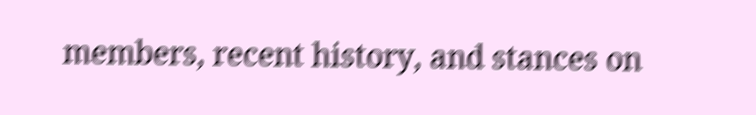members, recent history, and stances on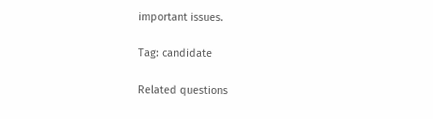important issues.

Tag: candidate

Related questions